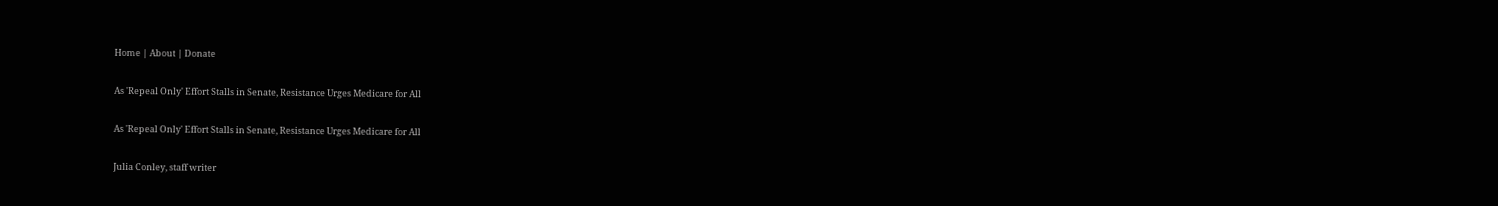Home | About | Donate

As 'Repeal Only' Effort Stalls in Senate, Resistance Urges Medicare for All

As 'Repeal Only' Effort Stalls in Senate, Resistance Urges Medicare for All

Julia Conley, staff writer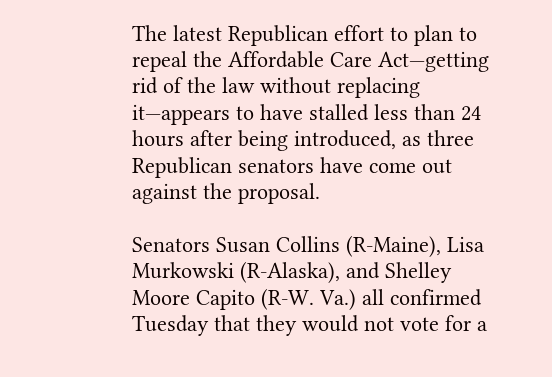The latest Republican effort to plan to repeal the Affordable Care Act—getting rid of the law without replacing it—appears to have stalled less than 24 hours after being introduced, as three Republican senators have come out against the proposal.

Senators Susan Collins (R-Maine), Lisa Murkowski (R-Alaska), and Shelley Moore Capito (R-W. Va.) all confirmed Tuesday that they would not vote for a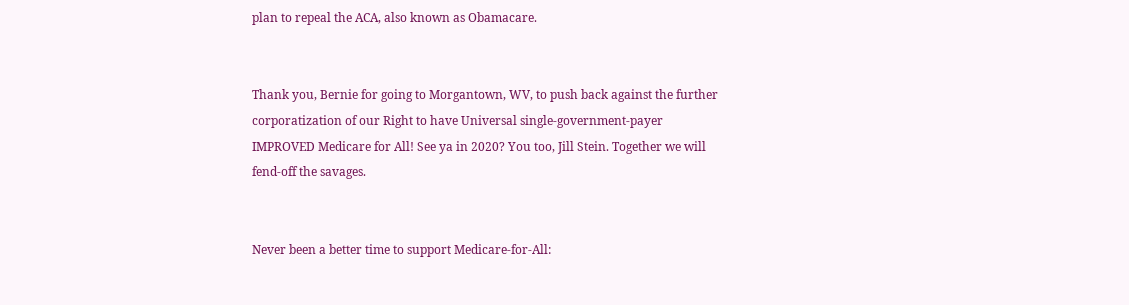plan to repeal the ACA, also known as Obamacare.


Thank you, Bernie for going to Morgantown, WV, to push back against the further corporatization of our Right to have Universal single-government-payer IMPROVED Medicare for All! See ya in 2020? You too, Jill Stein. Together we will fend-off the savages.


Never been a better time to support Medicare-for-All: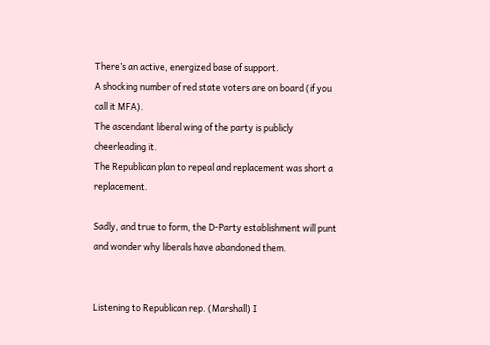There’s an active, energized base of support.
A shocking number of red state voters are on board (if you call it MFA).
The ascendant liberal wing of the party is publicly cheerleading it.
The Republican plan to repeal and replacement was short a replacement.

Sadly, and true to form, the D-Party establishment will punt and wonder why liberals have abandoned them.


Listening to Republican rep. (Marshall) I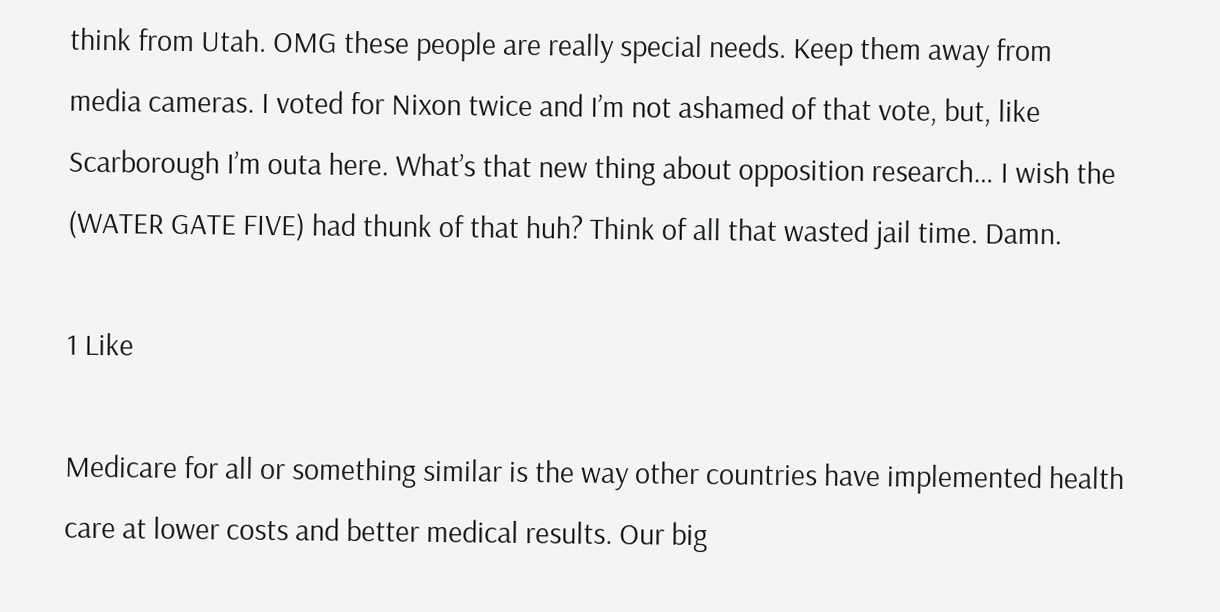think from Utah. OMG these people are really special needs. Keep them away from media cameras. I voted for Nixon twice and I’m not ashamed of that vote, but, like Scarborough I’m outa here. What’s that new thing about opposition research… I wish the (WATER GATE FIVE) had thunk of that huh? Think of all that wasted jail time. Damn.

1 Like

Medicare for all or something similar is the way other countries have implemented health care at lower costs and better medical results. Our big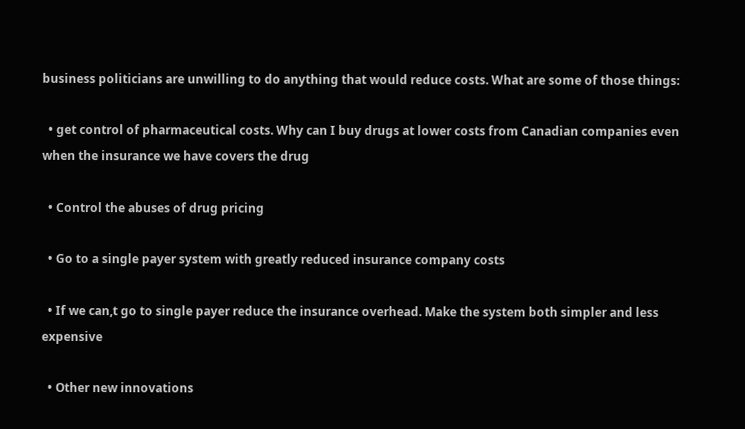business politicians are unwilling to do anything that would reduce costs. What are some of those things:

  • get control of pharmaceutical costs. Why can I buy drugs at lower costs from Canadian companies even when the insurance we have covers the drug

  • Control the abuses of drug pricing

  • Go to a single payer system with greatly reduced insurance company costs

  • If we can,t go to single payer reduce the insurance overhead. Make the system both simpler and less expensive

  • Other new innovations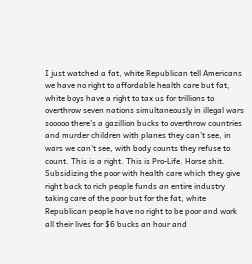I just watched a fat, white Republican tell Americans we have no right to affordable health care but fat, white boys have a right to tax us for trillions to overthrow seven nations simultaneously in illegal wars sooooo there’s a gazillion bucks to overthrow countries and murder children with planes they can’t see, in wars we can’t see, with body counts they refuse to count. This is a right. This is Pro-Life. Horse shit. Subsidizing the poor with health care which they give right back to rich people funds an entire industry taking care of the poor but for the fat, white Republican people have no right to be poor and work all their lives for $6 bucks an hour and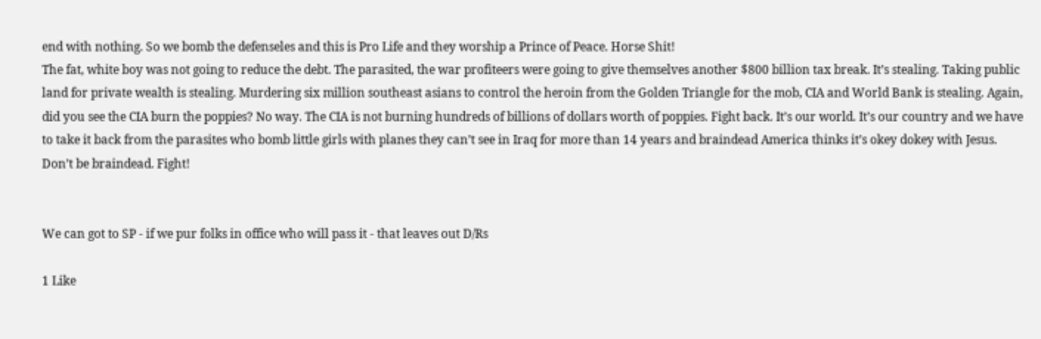end with nothing. So we bomb the defenseles and this is Pro Life and they worship a Prince of Peace. Horse Shit!
The fat, white boy was not going to reduce the debt. The parasited, the war profiteers were going to give themselves another $800 billion tax break. It’s stealing. Taking public land for private wealth is stealing. Murdering six million southeast asians to control the heroin from the Golden Triangle for the mob, CIA and World Bank is stealing. Again, did you see the CIA burn the poppies? No way. The CIA is not burning hundreds of billions of dollars worth of poppies. Fight back. It’s our world. It’s our country and we have to take it back from the parasites who bomb little girls with planes they can’t see in Iraq for more than 14 years and braindead America thinks it’s okey dokey with Jesus. Don’t be braindead. Fight!


We can got to SP - if we pur folks in office who will pass it - that leaves out D/Rs

1 Like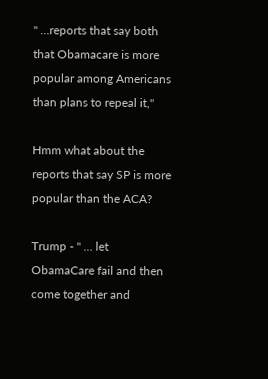" …reports that say both that Obamacare is more popular among Americans than plans to repeal it,"

Hmm what about the reports that say SP is more popular than the ACA?

Trump - " … let ObamaCare fail and then come together and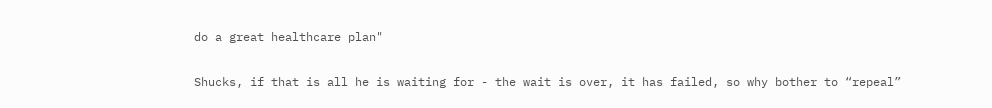do a great healthcare plan"

Shucks, if that is all he is waiting for - the wait is over, it has failed, so why bother to “repeal”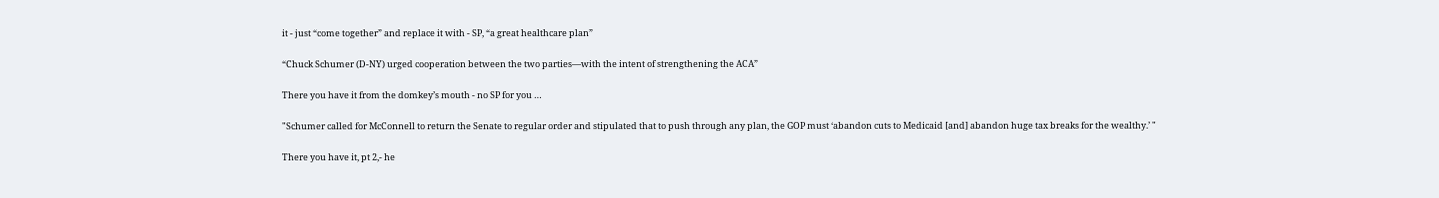it - just “come together” and replace it with - SP, “a great healthcare plan”

“Chuck Schumer (D-NY) urged cooperation between the two parties—with the intent of strengthening the ACA”

There you have it from the domkey’s mouth - no SP for you …

"Schumer called for McConnell to return the Senate to regular order and stipulated that to push through any plan, the GOP must ‘abandon cuts to Medicaid [and] abandon huge tax breaks for the wealthy.’ "

There you have it, pt 2,- he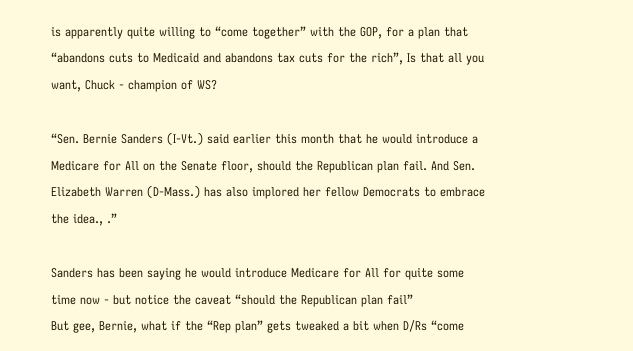is apparently quite willing to “come together” with the GOP, for a plan that “abandons cuts to Medicaid and abandons tax cuts for the rich”, Is that all you want, Chuck - champion of WS?

“Sen. Bernie Sanders (I-Vt.) said earlier this month that he would introduce a Medicare for All on the Senate floor, should the Republican plan fail. And Sen. Elizabeth Warren (D-Mass.) has also implored her fellow Democrats to embrace the idea., .”

Sanders has been saying he would introduce Medicare for All for quite some time now - but notice the caveat “should the Republican plan fail”
But gee, Bernie, what if the “Rep plan” gets tweaked a bit when D/Rs “come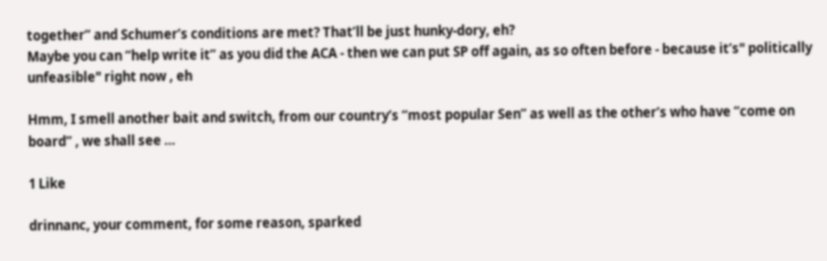together” and Schumer’s conditions are met? That’ll be just hunky-dory, eh?
Maybe you can “help write it” as you did the ACA - then we can put SP off again, as so often before - because it’s" politically unfeasible" right now , eh

Hmm, I smell another bait and switch, from our country’s “most popular Sen” as well as the other’s who have “come on board” , we shall see …

1 Like

drinnanc, your comment, for some reason, sparked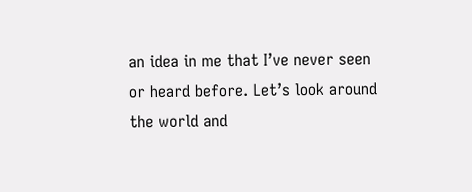an idea in me that I’ve never seen or heard before. Let’s look around the world and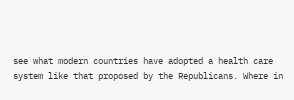see what modern countries have adopted a health care system like that proposed by the Republicans. Where in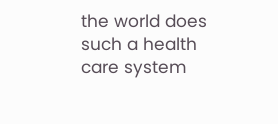the world does such a health care system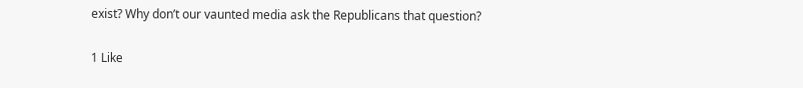exist? Why don’t our vaunted media ask the Republicans that question?

1 Like